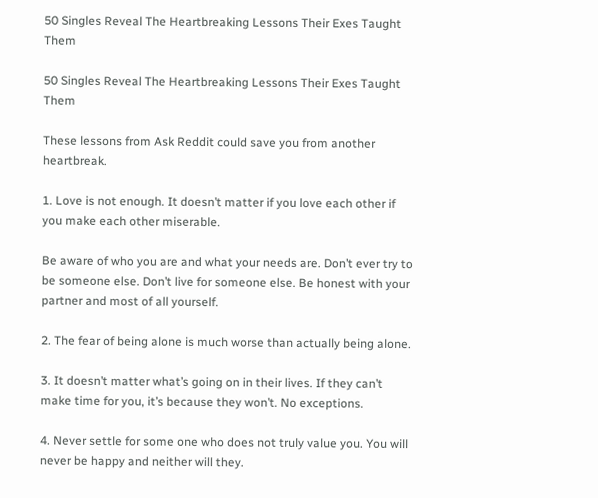50 Singles Reveal The Heartbreaking Lessons Their Exes Taught Them

50 Singles Reveal The Heartbreaking Lessons Their Exes Taught Them

These lessons from Ask Reddit could save you from another heartbreak.

1. Love is not enough. It doesn’t matter if you love each other if you make each other miserable.

Be aware of who you are and what your needs are. Don’t ever try to be someone else. Don’t live for someone else. Be honest with your partner and most of all yourself.

2. The fear of being alone is much worse than actually being alone.

3. It doesn’t matter what’s going on in their lives. If they can’t make time for you, it’s because they won’t. No exceptions.

4. Never settle for some one who does not truly value you. You will never be happy and neither will they.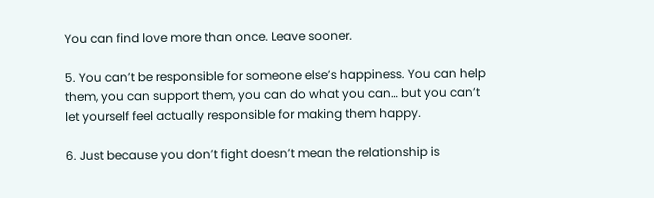You can find love more than once. Leave sooner.

5. You can’t be responsible for someone else’s happiness. You can help them, you can support them, you can do what you can… but you can’t let yourself feel actually responsible for making them happy.

6. Just because you don’t fight doesn’t mean the relationship is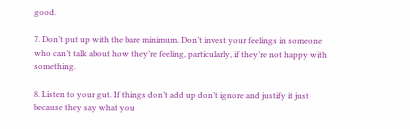good.

7. Don’t put up with the bare minimum. Don’t invest your feelings in someone who can’t talk about how they’re feeling, particularly, if they’re not happy with something.

8. Listen to your gut. If things don’t add up don’t ignore and justify it just because they say what you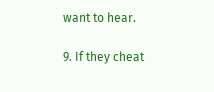want to hear.

9. If they cheat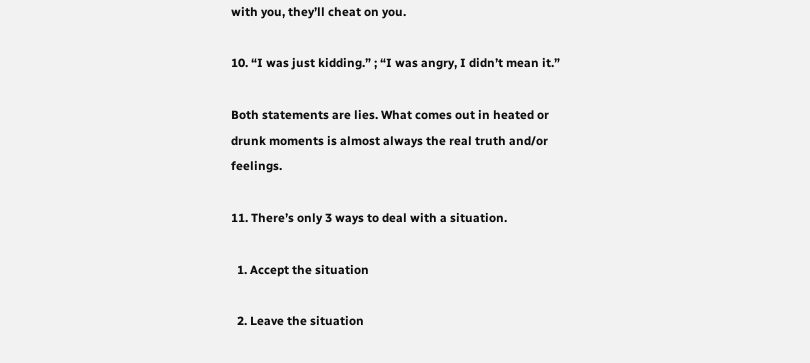with you, they’ll cheat on you.

10. “I was just kidding.” ; “I was angry, I didn’t mean it.”

Both statements are lies. What comes out in heated or drunk moments is almost always the real truth and/or feelings.

11. There’s only 3 ways to deal with a situation.

  1. Accept the situation

  2. Leave the situation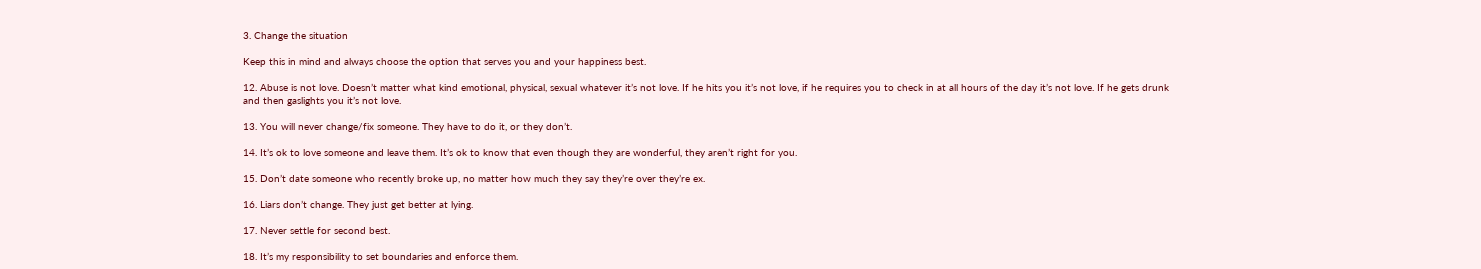3. Change the situation

Keep this in mind and always choose the option that serves you and your happiness best.

12. Abuse is not love. Doesn’t matter what kind emotional, physical, sexual whatever it’s not love. If he hits you it’s not love, if he requires you to check in at all hours of the day it’s not love. If he gets drunk and then gaslights you it’s not love.

13. You will never change/fix someone. They have to do it, or they don’t.

14. It’s ok to love someone and leave them. It’s ok to know that even though they are wonderful, they aren’t right for you.

15. Don’t date someone who recently broke up, no matter how much they say they’re over they’re ex.

16. Liars don’t change. They just get better at lying.

17. Never settle for second best.

18. It’s my responsibility to set boundaries and enforce them.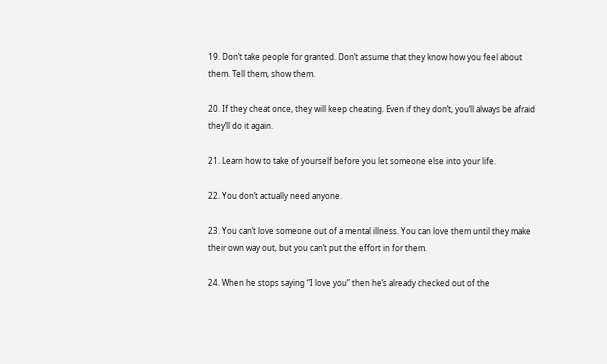19. Don’t take people for granted. Don’t assume that they know how you feel about them. Tell them, show them.

20. If they cheat once, they will keep cheating. Even if they don’t, you’ll always be afraid they’ll do it again.

21. Learn how to take of yourself before you let someone else into your life.

22. You don’t actually need anyone.

23. You can’t love someone out of a mental illness. You can love them until they make their own way out, but you can’t put the effort in for them.

24. When he stops saying “I love you” then he’s already checked out of the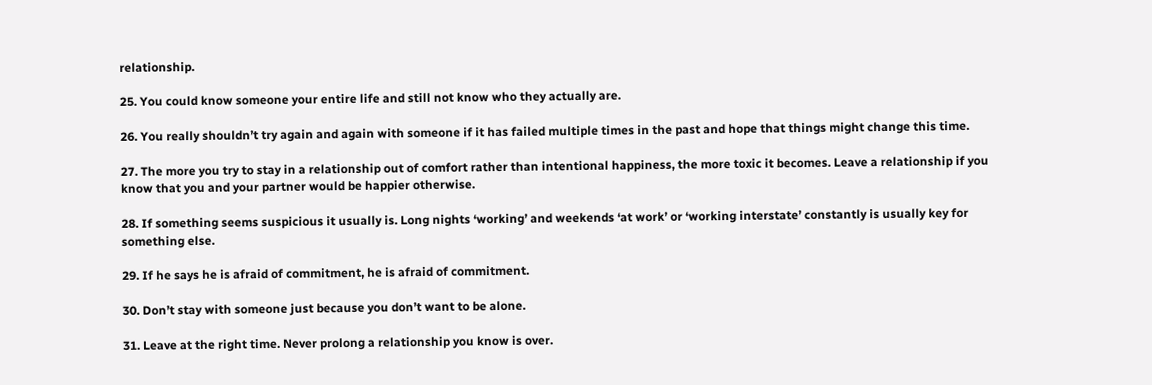relationship.

25. You could know someone your entire life and still not know who they actually are.

26. You really shouldn’t try again and again with someone if it has failed multiple times in the past and hope that things might change this time.

27. The more you try to stay in a relationship out of comfort rather than intentional happiness, the more toxic it becomes. Leave a relationship if you know that you and your partner would be happier otherwise.

28. If something seems suspicious it usually is. Long nights ‘working’ and weekends ‘at work’ or ‘working interstate’ constantly is usually key for something else.

29. If he says he is afraid of commitment, he is afraid of commitment.

30. Don’t stay with someone just because you don’t want to be alone.

31. Leave at the right time. Never prolong a relationship you know is over.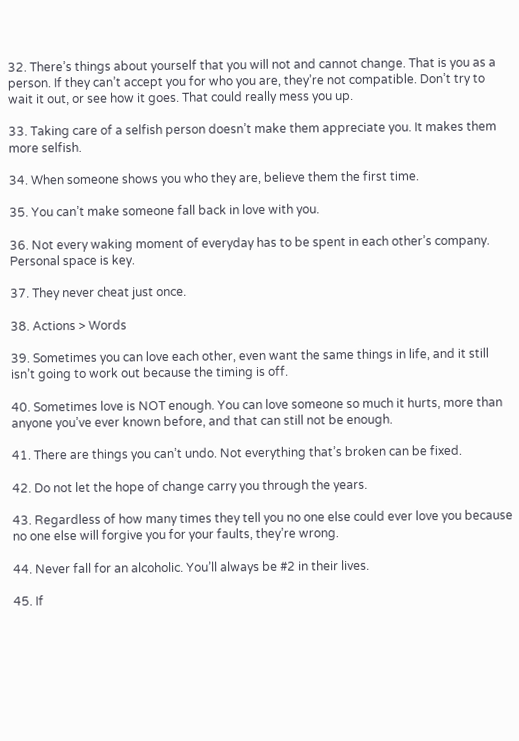32. There’s things about yourself that you will not and cannot change. That is you as a person. If they can’t accept you for who you are, they’re not compatible. Don’t try to wait it out, or see how it goes. That could really mess you up.

33. Taking care of a selfish person doesn’t make them appreciate you. It makes them more selfish.

34. When someone shows you who they are, believe them the first time.

35. You can’t make someone fall back in love with you.

36. Not every waking moment of everyday has to be spent in each other’s company. Personal space is key.

37. They never cheat just once.

38. Actions > Words

39. Sometimes you can love each other, even want the same things in life, and it still isn’t going to work out because the timing is off.

40. Sometimes love is NOT enough. You can love someone so much it hurts, more than anyone you’ve ever known before, and that can still not be enough.

41. There are things you can’t undo. Not everything that’s broken can be fixed.

42. Do not let the hope of change carry you through the years.

43. Regardless of how many times they tell you no one else could ever love you because no one else will forgive you for your faults, they’re wrong.

44. Never fall for an alcoholic. You’ll always be #2 in their lives.

45. If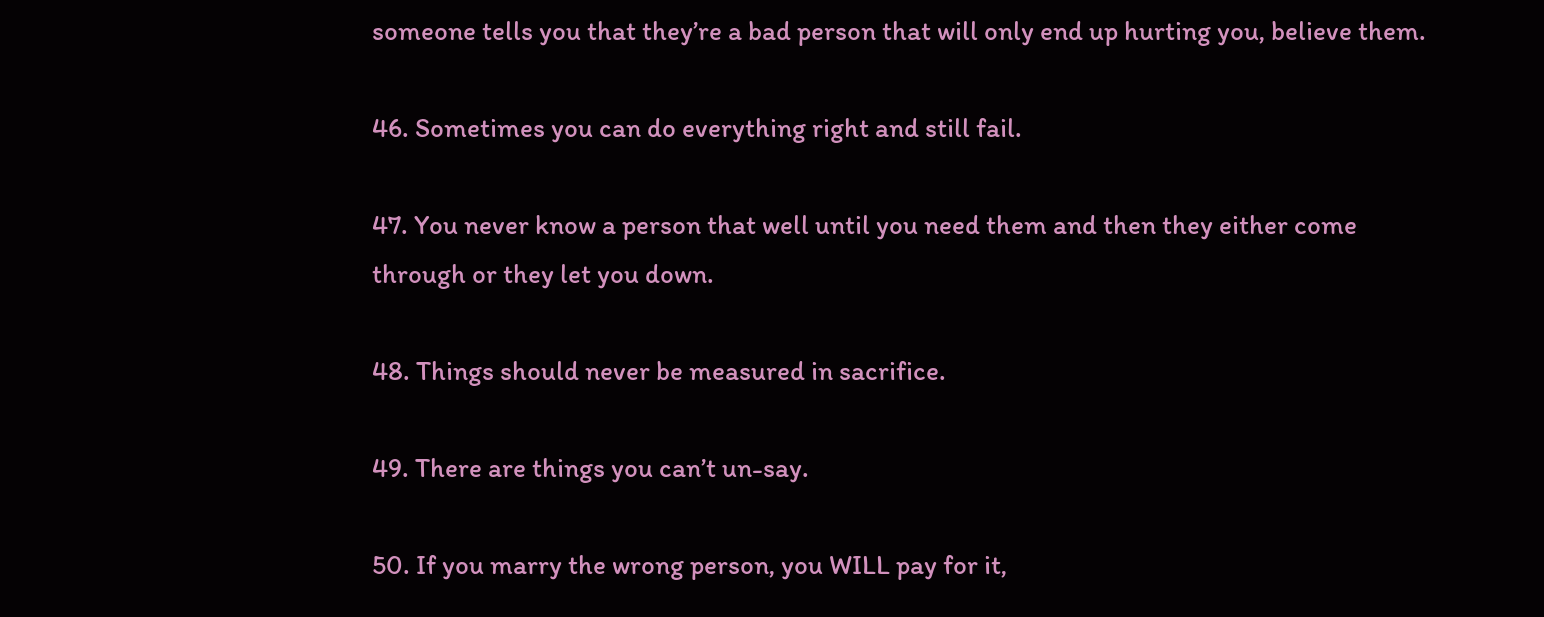someone tells you that they’re a bad person that will only end up hurting you, believe them.

46. Sometimes you can do everything right and still fail.

47. You never know a person that well until you need them and then they either come through or they let you down.

48. Things should never be measured in sacrifice.

49. There are things you can’t un-say.

50. If you marry the wrong person, you WILL pay for it,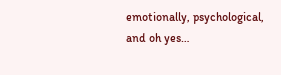emotionally, psychological, and oh yes…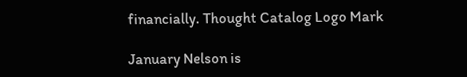financially. Thought Catalog Logo Mark

January Nelson is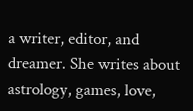a writer, editor, and dreamer. She writes about astrology, games, love,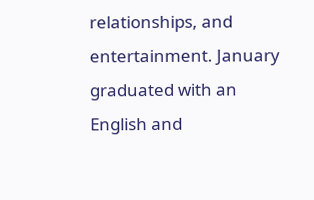relationships, and entertainment. January graduated with an English and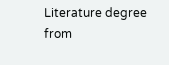Literature degree from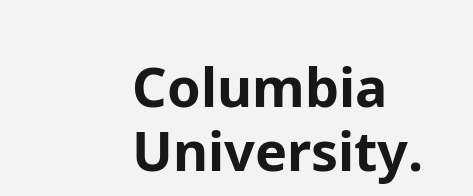Columbia University.